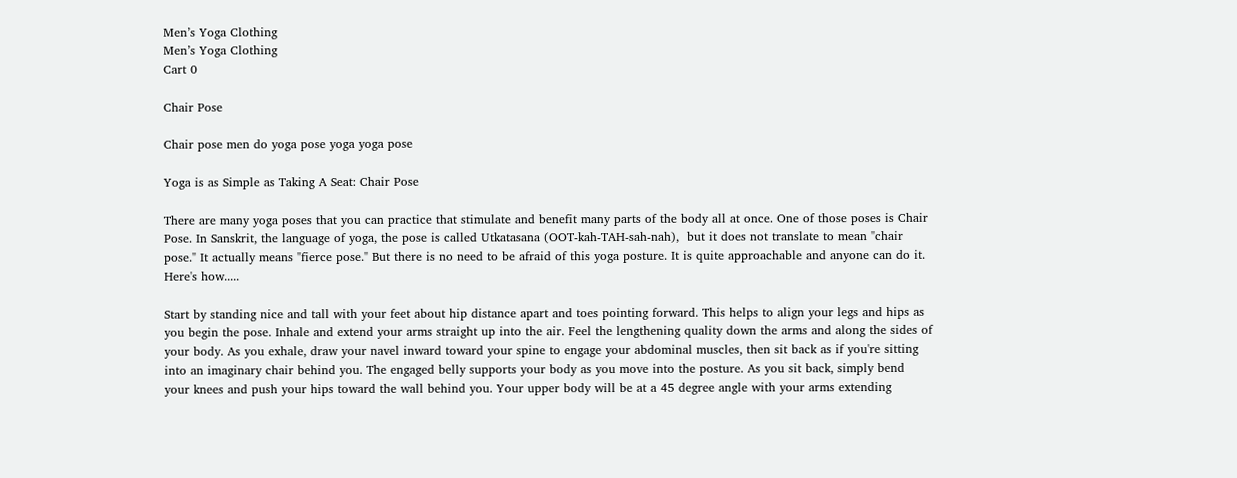Men’s Yoga Clothing
Men’s Yoga Clothing
Cart 0

Chair Pose

Chair pose men do yoga pose yoga yoga pose

Yoga is as Simple as Taking A Seat: Chair Pose

There are many yoga poses that you can practice that stimulate and benefit many parts of the body all at once. One of those poses is Chair Pose. In Sanskrit, the language of yoga, the pose is called Utkatasana (OOT-kah-TAH-sah-nah),  but it does not translate to mean "chair pose." It actually means "fierce pose." But there is no need to be afraid of this yoga posture. It is quite approachable and anyone can do it. Here's how.....

Start by standing nice and tall with your feet about hip distance apart and toes pointing forward. This helps to align your legs and hips as you begin the pose. Inhale and extend your arms straight up into the air. Feel the lengthening quality down the arms and along the sides of your body. As you exhale, draw your navel inward toward your spine to engage your abdominal muscles, then sit back as if you're sitting into an imaginary chair behind you. The engaged belly supports your body as you move into the posture. As you sit back, simply bend your knees and push your hips toward the wall behind you. Your upper body will be at a 45 degree angle with your arms extending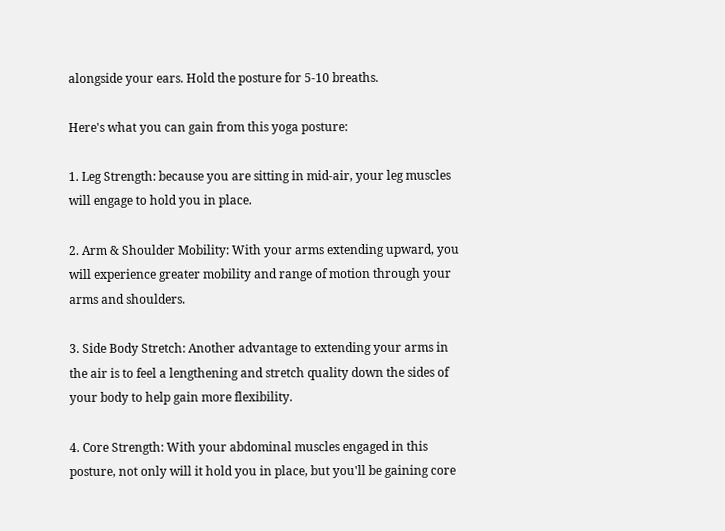alongside your ears. Hold the posture for 5-10 breaths.

Here's what you can gain from this yoga posture:

1. Leg Strength: because you are sitting in mid-air, your leg muscles will engage to hold you in place.

2. Arm & Shoulder Mobility: With your arms extending upward, you will experience greater mobility and range of motion through your arms and shoulders.

3. Side Body Stretch: Another advantage to extending your arms in the air is to feel a lengthening and stretch quality down the sides of your body to help gain more flexibility.

4. Core Strength: With your abdominal muscles engaged in this posture, not only will it hold you in place, but you'll be gaining core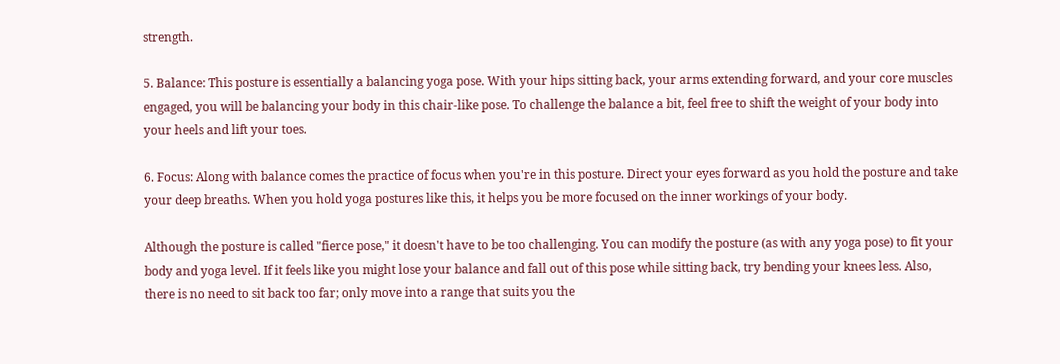strength.

5. Balance: This posture is essentially a balancing yoga pose. With your hips sitting back, your arms extending forward, and your core muscles engaged, you will be balancing your body in this chair-like pose. To challenge the balance a bit, feel free to shift the weight of your body into your heels and lift your toes.

6. Focus: Along with balance comes the practice of focus when you're in this posture. Direct your eyes forward as you hold the posture and take your deep breaths. When you hold yoga postures like this, it helps you be more focused on the inner workings of your body.

Although the posture is called "fierce pose," it doesn't have to be too challenging. You can modify the posture (as with any yoga pose) to fit your body and yoga level. If it feels like you might lose your balance and fall out of this pose while sitting back, try bending your knees less. Also, there is no need to sit back too far; only move into a range that suits you the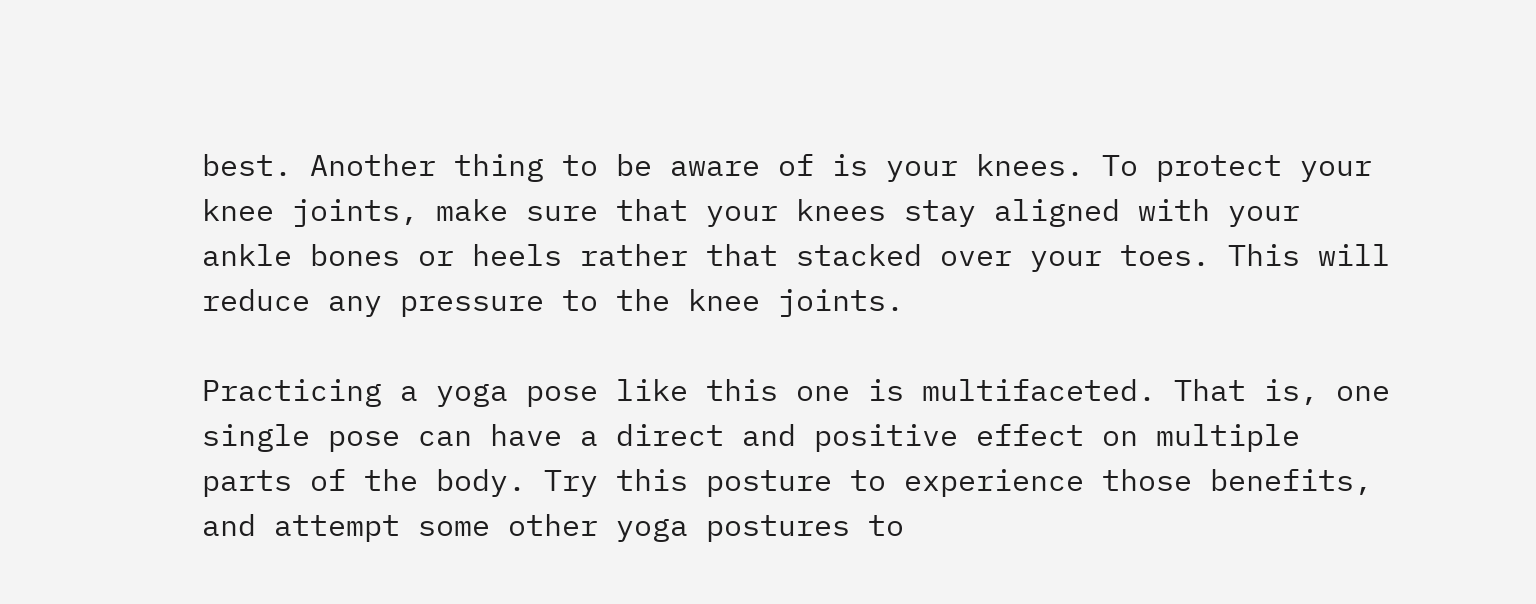best. Another thing to be aware of is your knees. To protect your knee joints, make sure that your knees stay aligned with your ankle bones or heels rather that stacked over your toes. This will reduce any pressure to the knee joints.

Practicing a yoga pose like this one is multifaceted. That is, one single pose can have a direct and positive effect on multiple parts of the body. Try this posture to experience those benefits, and attempt some other yoga postures to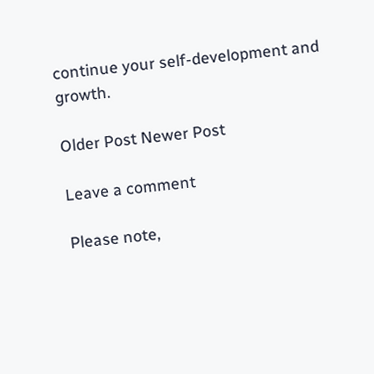continue your self-development and growth.

Older Post Newer Post

Leave a comment

Please note,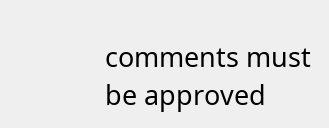comments must be approved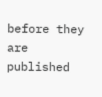before they are published